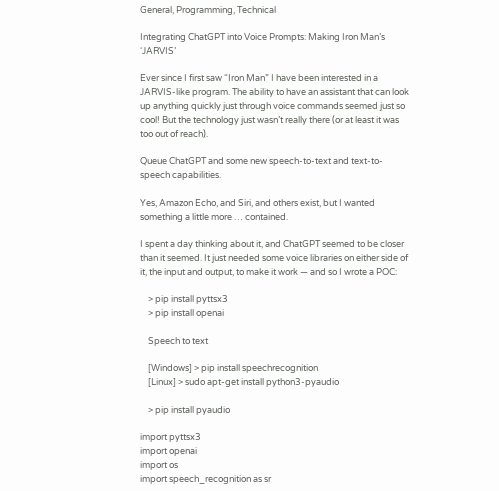General, Programming, Technical

Integrating ChatGPT into Voice Prompts: Making Iron Man’s ‘JARVIS’

Ever since I first saw “Iron Man” I have been interested in a JARVIS-like program. The ability to have an assistant that can look up anything quickly just through voice commands seemed just so cool! But the technology just wasn’t really there (or at least it was too out of reach).

Queue ChatGPT and some new speech-to-text and text-to-speech capabilities.

Yes, Amazon Echo, and Siri, and others exist, but I wanted something a little more … contained.

I spent a day thinking about it, and ChatGPT seemed to be closer than it seemed. It just needed some voice libraries on either side of it, the input and output, to make it work — and so I wrote a POC:

    > pip install pyttsx3
    > pip install openai

    Speech to text

    [Windows] > pip install speechrecognition
    [Linux] > sudo apt-get install python3-pyaudio

    > pip install pyaudio

import pyttsx3
import openai
import os
import speech_recognition as sr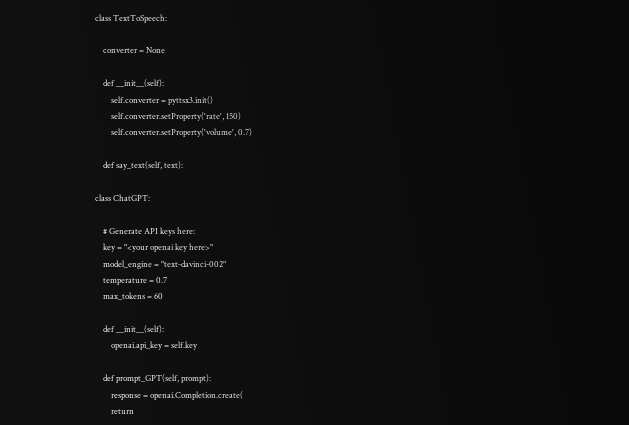class TextToSpeech:

    converter = None

    def __init__(self):
        self.converter = pyttsx3.init()
        self.converter.setProperty('rate', 150)
        self.converter.setProperty('volume', 0.7)

    def say_text(self, text):

class ChatGPT:

    # Generate API keys here:
    key = "<your openai key here>"
    model_engine = "text-davinci-002"
    temperature = 0.7
    max_tokens = 60

    def __init__(self):
        openai.api_key = self.key

    def prompt_GPT(self, prompt):
        response = openai.Completion.create(
        return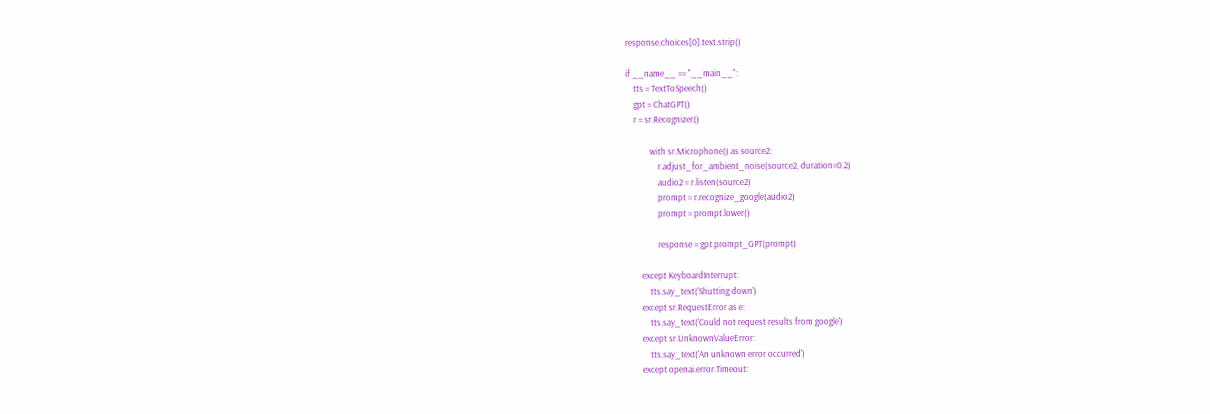response.choices[0].text.strip()

if __name__ == "__main__":
    tts = TextToSpeech()
    gpt = ChatGPT()
    r = sr.Recognizer()

            with sr.Microphone() as source2:
                r.adjust_for_ambient_noise(source2, duration=0.2)
                audio2 = r.listen(source2)
                prompt = r.recognize_google(audio2)
                prompt = prompt.lower()

                response = gpt.prompt_GPT(prompt)

        except KeyboardInterrupt:
            tts.say_text('Shutting down')
        except sr.RequestError as e:
            tts.say_text('Could not request results from google')
        except sr.UnknownValueError:
            tts.say_text('An unknown error occurred')
        except openai.error.Timeout: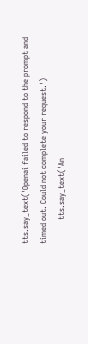tts.say_text('Openai failed to respond to the prompt and timed out. Could not complete your request.')
            tts.say_text('An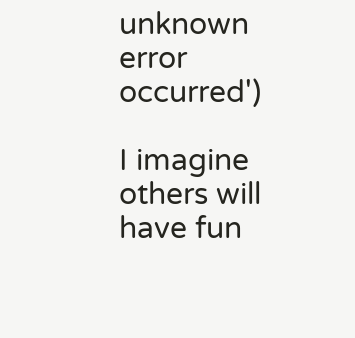unknown error occurred')

I imagine others will have fun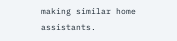making similar home assistants.